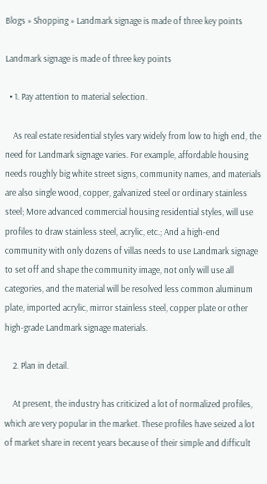Blogs » Shopping » Landmark signage is made of three key points

Landmark signage is made of three key points

  • 1. Pay attention to material selection.

    As real estate residential styles vary widely from low to high end, the need for Landmark signage varies. For example, affordable housing needs roughly big white street signs, community names, and materials are also single wood, copper, galvanized steel or ordinary stainless steel; More advanced commercial housing residential styles, will use profiles to draw stainless steel, acrylic, etc.; And a high-end community with only dozens of villas needs to use Landmark signage to set off and shape the community image, not only will use all categories, and the material will be resolved less common aluminum plate, imported acrylic, mirror stainless steel, copper plate or other high-grade Landmark signage materials.

    2. Plan in detail.

    At present, the industry has criticized a lot of normalized profiles, which are very popular in the market. These profiles have seized a lot of market share in recent years because of their simple and difficult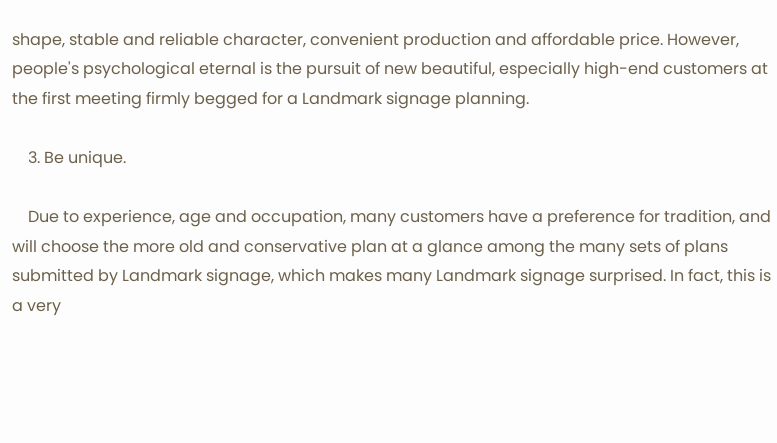shape, stable and reliable character, convenient production and affordable price. However, people's psychological eternal is the pursuit of new beautiful, especially high-end customers at the first meeting firmly begged for a Landmark signage planning.

    3. Be unique.

    Due to experience, age and occupation, many customers have a preference for tradition, and will choose the more old and conservative plan at a glance among the many sets of plans submitted by Landmark signage, which makes many Landmark signage surprised. In fact, this is a very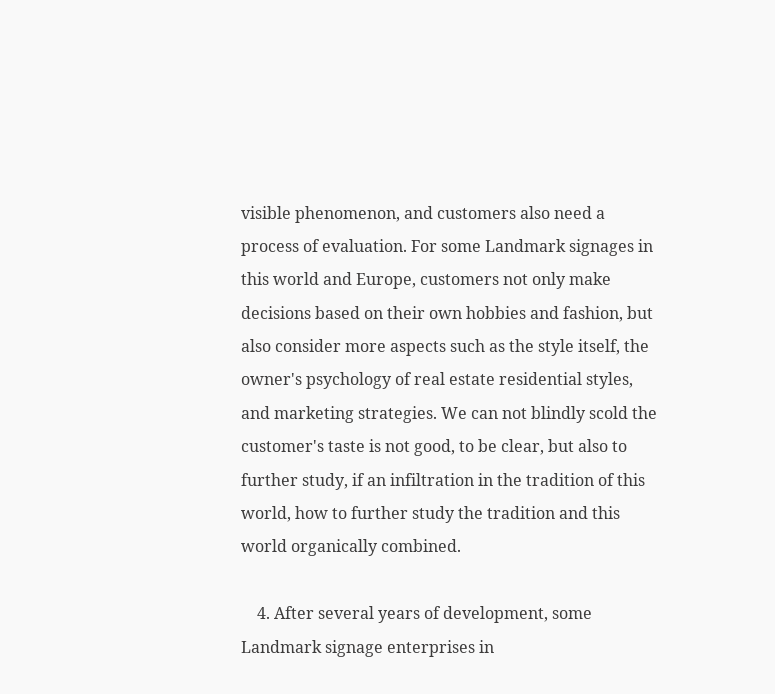visible phenomenon, and customers also need a process of evaluation. For some Landmark signages in this world and Europe, customers not only make decisions based on their own hobbies and fashion, but also consider more aspects such as the style itself, the owner's psychology of real estate residential styles, and marketing strategies. We can not blindly scold the customer's taste is not good, to be clear, but also to further study, if an infiltration in the tradition of this world, how to further study the tradition and this world organically combined.

    4. After several years of development, some Landmark signage enterprises in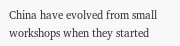China have evolved from small workshops when they started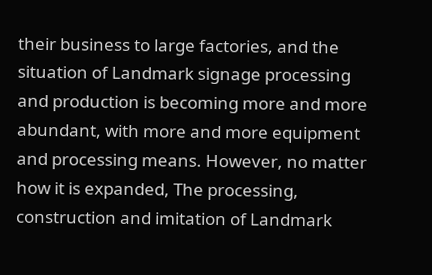their business to large factories, and the situation of Landmark signage processing and production is becoming more and more abundant, with more and more equipment and processing means. However, no matter how it is expanded, The processing, construction and imitation of Landmark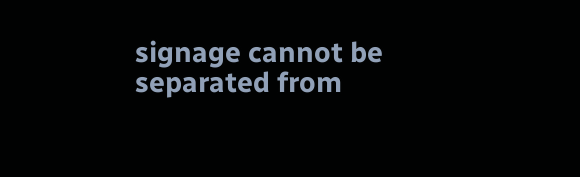signage cannot be separated from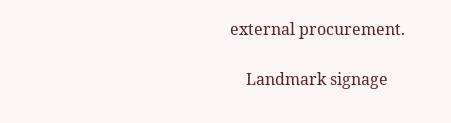external procurement.

    Landmark signage